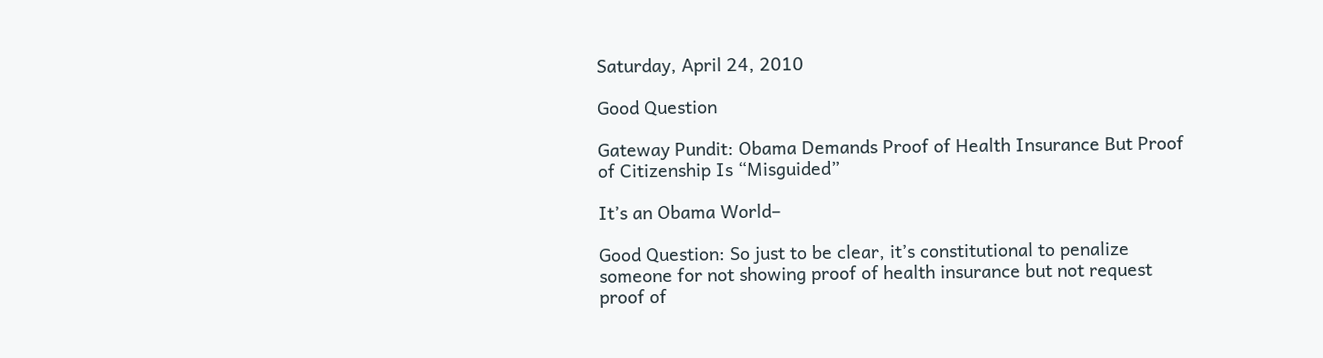Saturday, April 24, 2010

Good Question

Gateway Pundit: Obama Demands Proof of Health Insurance But Proof of Citizenship Is “Misguided”

It’s an Obama World–

Good Question: So just to be clear, it’s constitutional to penalize someone for not showing proof of health insurance but not request proof of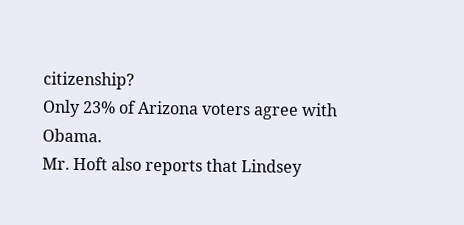citizenship?
Only 23% of Arizona voters agree with Obama.
Mr. Hoft also reports that Lindsey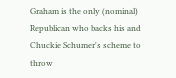Graham is the only (nominal) Republican who backs his and Chuckie Schumer's scheme to throw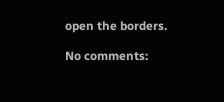open the borders.

No comments: